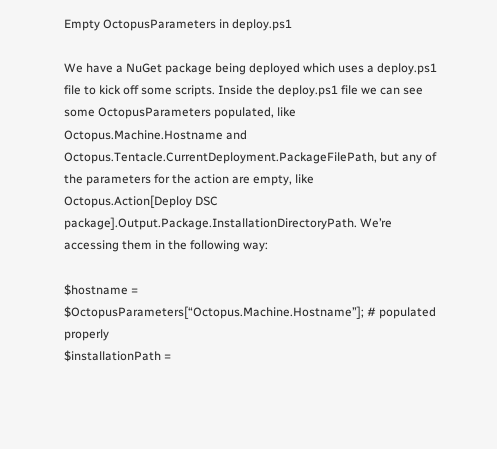Empty OctopusParameters in deploy.ps1

We have a NuGet package being deployed which uses a deploy.ps1 file to kick off some scripts. Inside the deploy.ps1 file we can see some OctopusParameters populated, like Octopus.Machine.Hostname and Octopus.Tentacle.CurrentDeployment.PackageFilePath, but any of the parameters for the action are empty, like Octopus.Action[Deploy DSC package].Output.Package.InstallationDirectoryPath. We’re accessing them in the following way:

$hostname = $OctopusParameters[“Octopus.Machine.Hostname”]; # populated properly
$installationPath =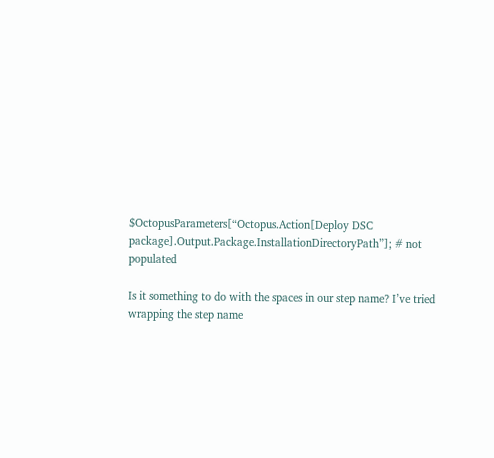$OctopusParameters[“Octopus.Action[Deploy DSC package].Output.Package.InstallationDirectoryPath”]; # not populated

Is it something to do with the spaces in our step name? I’ve tried wrapping the step name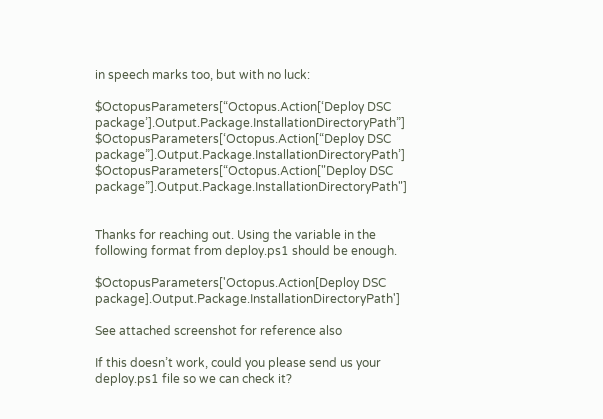in speech marks too, but with no luck:

$OctopusParameters[“Octopus.Action[‘Deploy DSC package’].Output.Package.InstallationDirectoryPath”]
$OctopusParameters[‘Octopus.Action[“Deploy DSC package”].Output.Package.InstallationDirectoryPath’]
$OctopusParameters[“Octopus.Action["Deploy DSC package”].Output.Package.InstallationDirectoryPath"]


Thanks for reaching out. Using the variable in the following format from deploy.ps1 should be enough.

$OctopusParameters['Octopus.Action[Deploy DSC package].Output.Package.InstallationDirectoryPath']

See attached screenshot for reference also

If this doesn’t work, could you please send us your deploy.ps1 file so we can check it?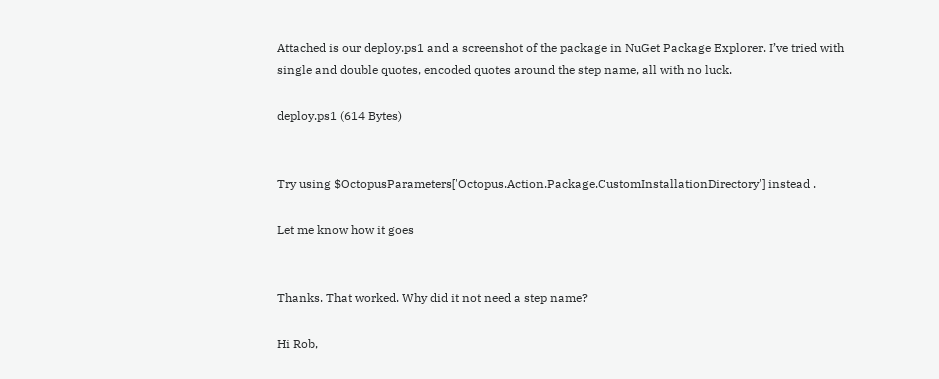Attached is our deploy.ps1 and a screenshot of the package in NuGet Package Explorer. I’ve tried with single and double quotes, encoded quotes around the step name, all with no luck.

deploy.ps1 (614 Bytes)


Try using $OctopusParameters['Octopus.Action.Package.CustomInstallationDirectory'] instead .

Let me know how it goes


Thanks. That worked. Why did it not need a step name?

Hi Rob,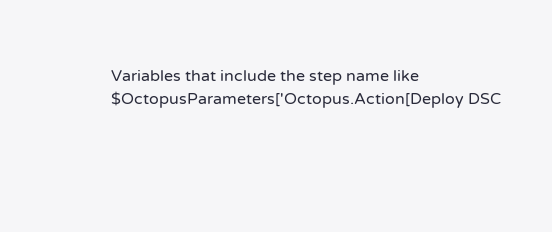Variables that include the step name like $OctopusParameters['Octopus.Action[Deploy DSC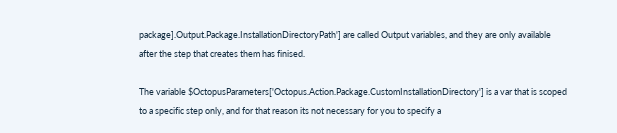package].Output.Package.InstallationDirectoryPath'] are called Output variables, and they are only available after the step that creates them has finised.

The variable $OctopusParameters['Octopus.Action.Package.CustomInstallationDirectory'] is a var that is scoped to a specific step only, and for that reason its not necessary for you to specify a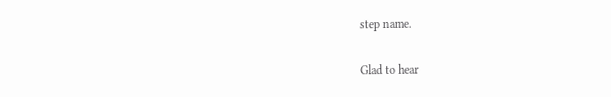step name.

Glad to hear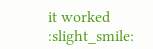it worked :slight_smile: